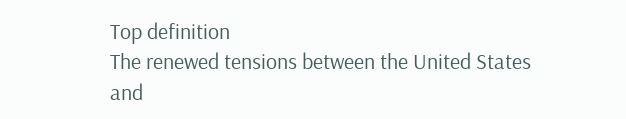Top definition
The renewed tensions between the United States and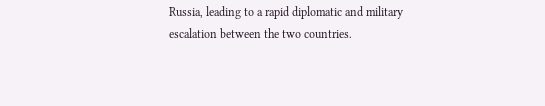Russia, leading to a rapid diplomatic and military escalation between the two countries.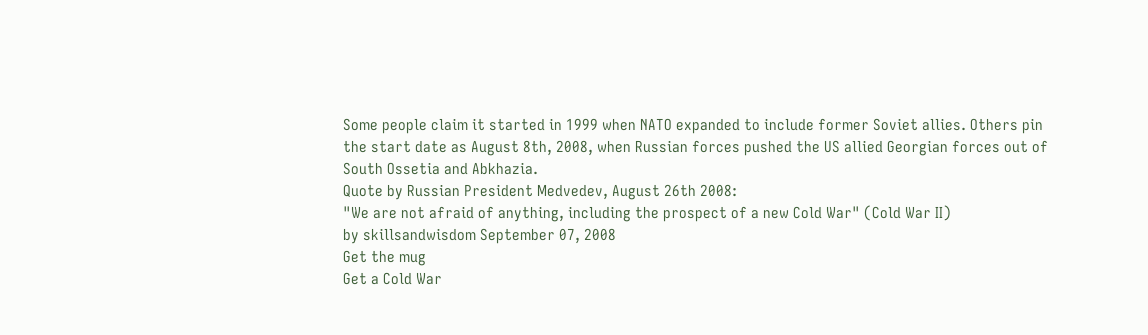Some people claim it started in 1999 when NATO expanded to include former Soviet allies. Others pin the start date as August 8th, 2008, when Russian forces pushed the US allied Georgian forces out of South Ossetia and Abkhazia.
Quote by Russian President Medvedev, August 26th 2008:
"We are not afraid of anything, including the prospect of a new Cold War" (Cold War II)
by skillsandwisdom September 07, 2008
Get the mug
Get a Cold War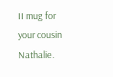II mug for your cousin Nathalie.